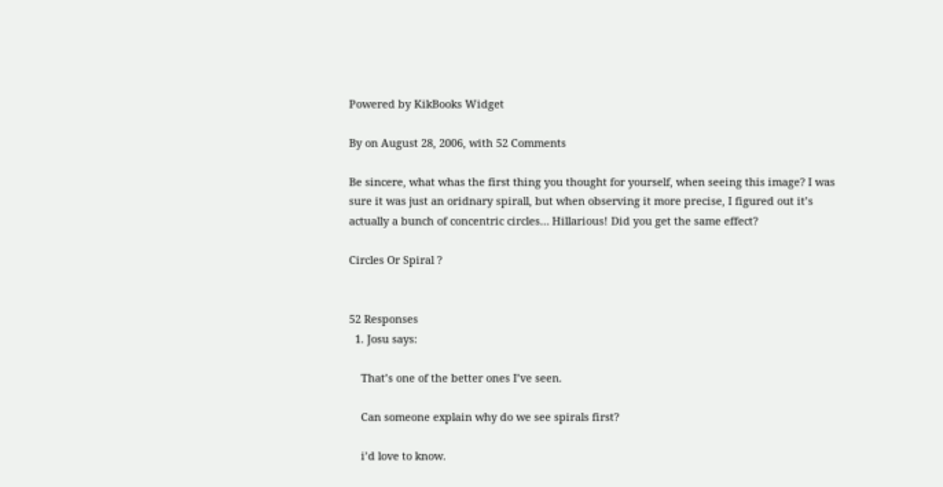Powered by KikBooks Widget

By on August 28, 2006, with 52 Comments

Be sincere, what whas the first thing you thought for yourself, when seeing this image? I was sure it was just an oridnary spirall, but when observing it more precise, I figured out it’s actually a bunch of concentric circles… Hillarious! Did you get the same effect?

Circles Or Spiral ?


52 Responses
  1. Josu says:

    That’s one of the better ones I’ve seen.

    Can someone explain why do we see spirals first?

    i’d love to know.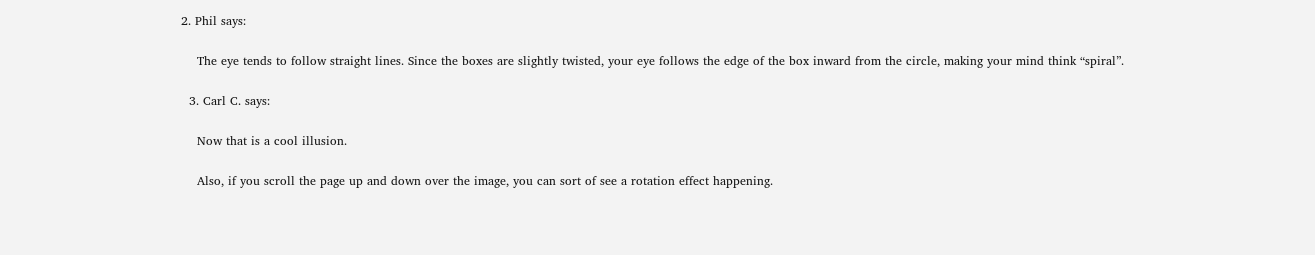2. Phil says:

    The eye tends to follow straight lines. Since the boxes are slightly twisted, your eye follows the edge of the box inward from the circle, making your mind think “spiral”.

  3. Carl C. says:

    Now that is a cool illusion.

    Also, if you scroll the page up and down over the image, you can sort of see a rotation effect happening.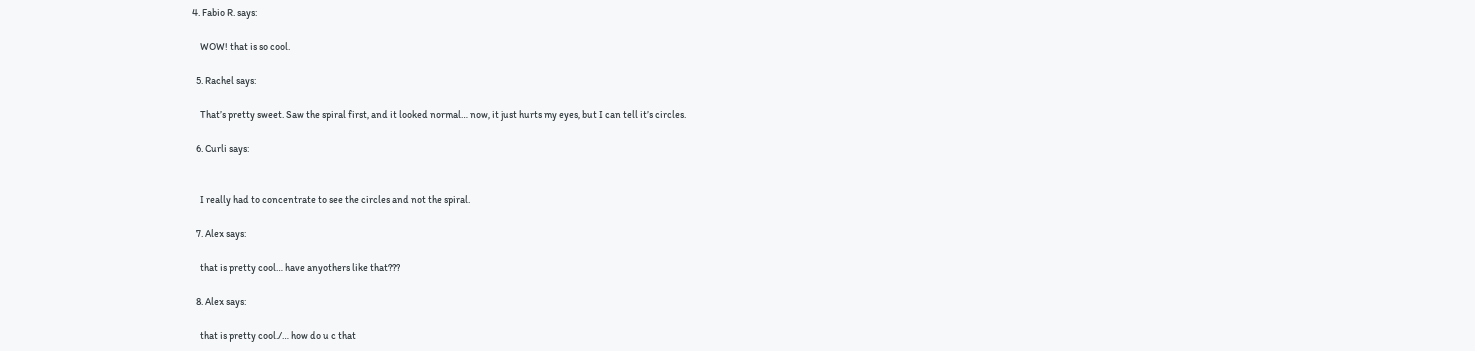4. Fabio R. says:

    WOW! that is so cool.

  5. Rachel says:

    That’s pretty sweet. Saw the spiral first, and it looked normal… now, it just hurts my eyes, but I can tell it’s circles.

  6. Curli says:


    I really had to concentrate to see the circles and not the spiral.

  7. Alex says:

    that is pretty cool… have anyothers like that???

  8. Alex says:

    that is pretty cool./… how do u c that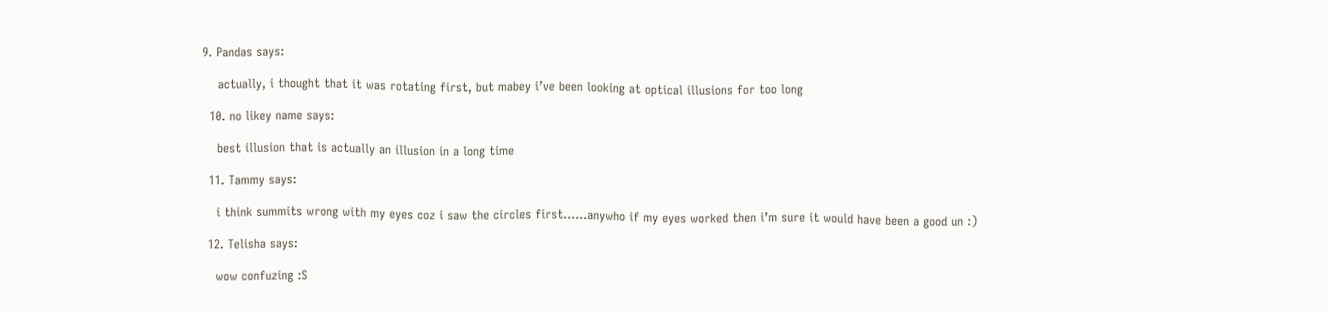9. Pandas says:

    actually, i thought that it was rotating first, but mabey i’ve been looking at optical illusions for too long

  10. no likey name says:

    best illusion that is actually an illusion in a long time

  11. Tammy says:

    i think summits wrong with my eyes coz i saw the circles first……anywho if my eyes worked then i’m sure it would have been a good un :)

  12. Telisha says:

    wow confuzing :S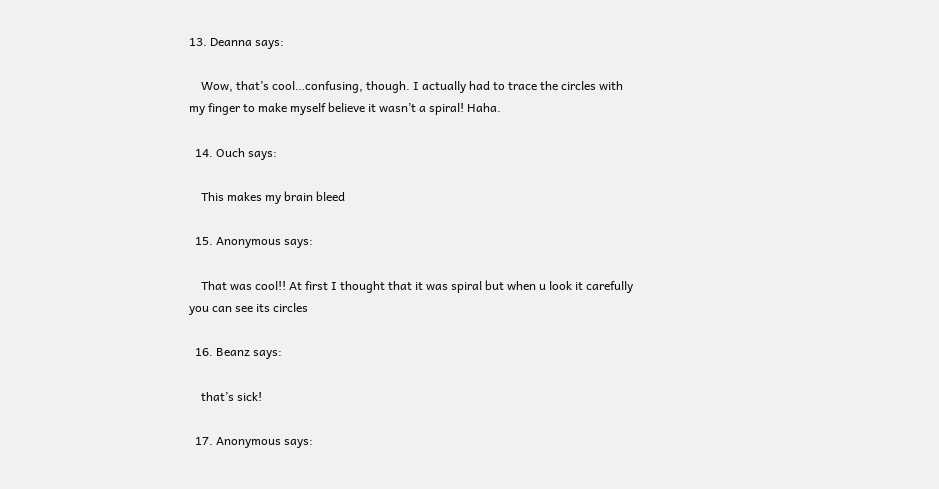13. Deanna says:

    Wow, that’s cool…confusing, though. I actually had to trace the circles with my finger to make myself believe it wasn’t a spiral! Haha.

  14. Ouch says:

    This makes my brain bleed

  15. Anonymous says:

    That was cool!! At first I thought that it was spiral but when u look it carefully you can see its circles

  16. Beanz says:

    that’s sick!

  17. Anonymous says: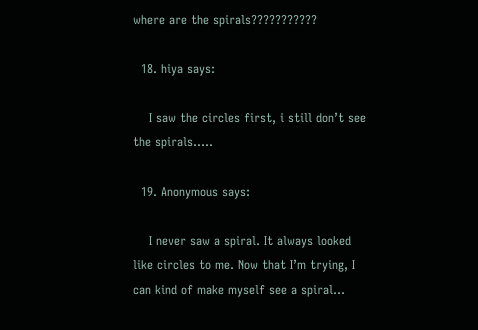where are the spirals???????????

  18. hiya says:

    I saw the circles first, i still don’t see the spirals…..

  19. Anonymous says:

    I never saw a spiral. It always looked like circles to me. Now that I’m trying, I can kind of make myself see a spiral…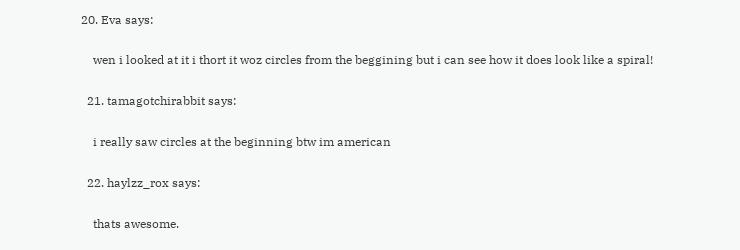20. Eva says:

    wen i looked at it i thort it woz circles from the beggining but i can see how it does look like a spiral!

  21. tamagotchirabbit says:

    i really saw circles at the beginning btw im american

  22. haylzz_rox says:

    thats awesome.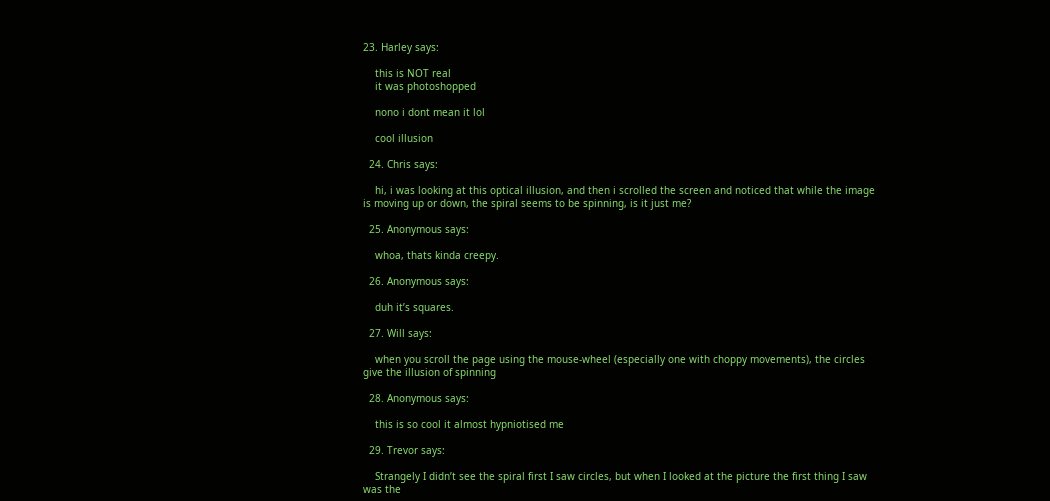23. Harley says:

    this is NOT real
    it was photoshopped

    nono i dont mean it lol

    cool illusion

  24. Chris says:

    hi, i was looking at this optical illusion, and then i scrolled the screen and noticed that while the image is moving up or down, the spiral seems to be spinning, is it just me?

  25. Anonymous says:

    whoa, thats kinda creepy.

  26. Anonymous says:

    duh it’s squares.

  27. Will says:

    when you scroll the page using the mouse-wheel (especially one with choppy movements), the circles give the illusion of spinning

  28. Anonymous says:

    this is so cool it almost hypniotised me

  29. Trevor says:

    Strangely I didn’t see the spiral first I saw circles, but when I looked at the picture the first thing I saw was the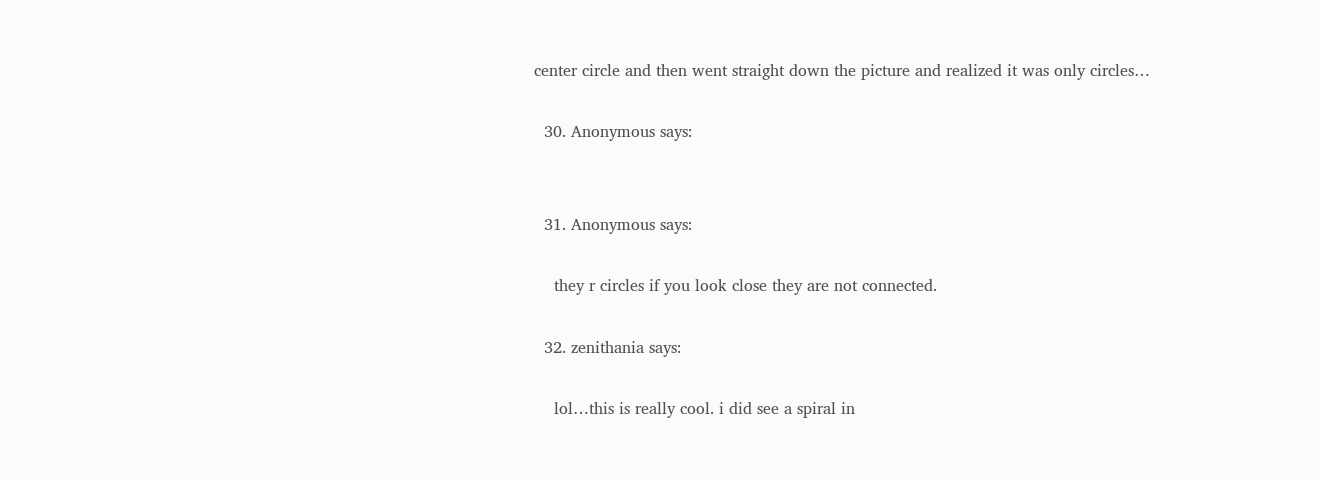center circle and then went straight down the picture and realized it was only circles…

  30. Anonymous says:


  31. Anonymous says:

    they r circles if you look close they are not connected.

  32. zenithania says:

    lol…this is really cool. i did see a spiral in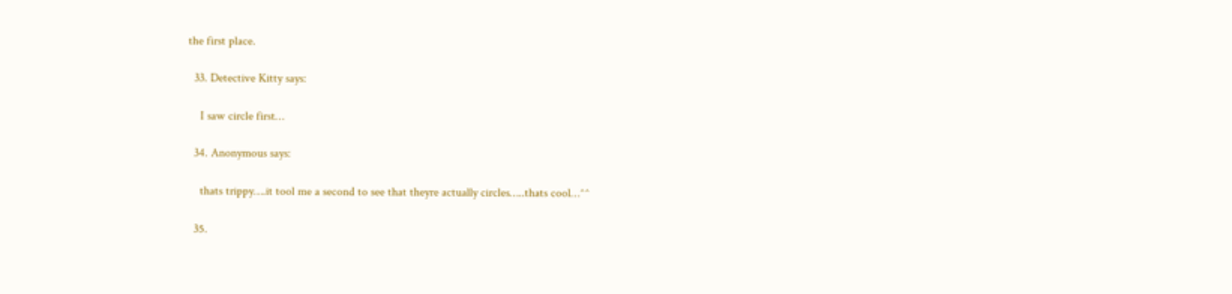the first place.

  33. Detective Kitty says:

    I saw circle first…

  34. Anonymous says:

    thats trippy….it tool me a second to see that theyre actually circles…..thats cool…^^

  35.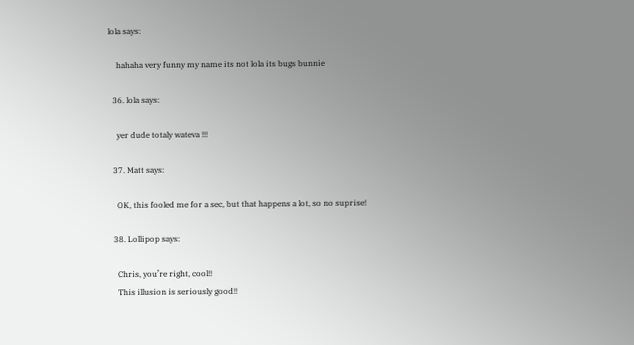lola says:

    hahaha very funny my name its not lola its bugs bunnie

  36. lola says:

    yer dude totaly wateva !!!

  37. Matt says:

    OK, this fooled me for a sec, but that happens a lot, so no suprise!

  38. Lollipop says:

    Chris, you’re right, cool!!
    This illusion is seriously good!!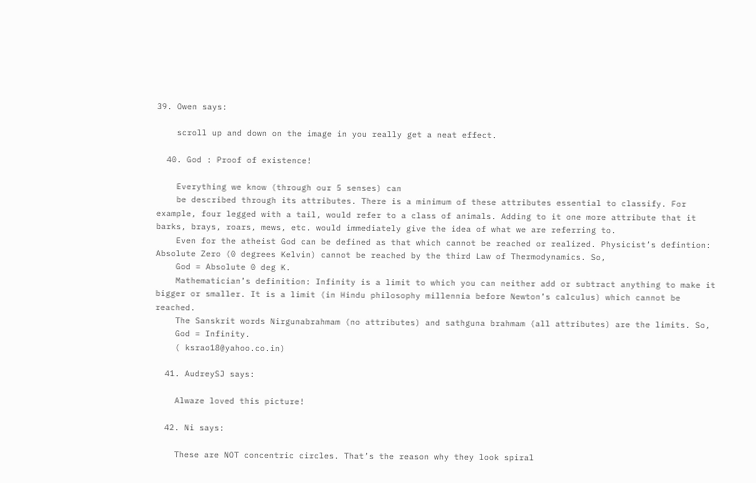39. Owen says:

    scroll up and down on the image in you really get a neat effect.

  40. God : Proof of existence!

    Everything we know (through our 5 senses) can
    be described through its attributes. There is a minimum of these attributes essential to classify. For example, four legged with a tail, would refer to a class of animals. Adding to it one more attribute that it barks, brays, roars, mews, etc. would immediately give the idea of what we are referring to.
    Even for the atheist God can be defined as that which cannot be reached or realized. Physicist’s defintion: Absolute Zero (0 degrees Kelvin) cannot be reached by the third Law of Thermodynamics. So,
    God = Absolute 0 deg K.
    Mathematician’s definition: Infinity is a limit to which you can neither add or subtract anything to make it bigger or smaller. It is a limit (in Hindu philosophy millennia before Newton’s calculus) which cannot be reached.
    The Sanskrit words Nirgunabrahmam (no attributes) and sathguna brahmam (all attributes) are the limits. So,
    God = Infinity.
    ( ksrao18@yahoo.co.in)

  41. AudreySJ says:

    Alwaze loved this picture!

  42. Ni says:

    These are NOT concentric circles. That’s the reason why they look spiral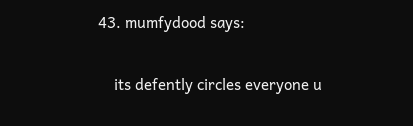43. mumfydood says:

    its defently circles everyone u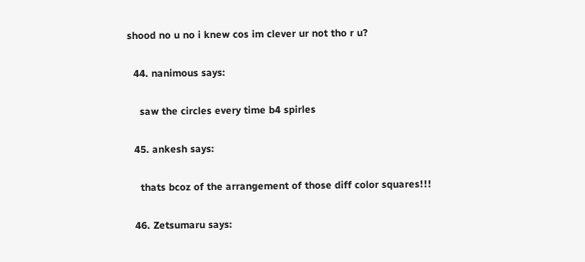shood no u no i knew cos im clever ur not tho r u?

  44. nanimous says:

    saw the circles every time b4 spirles

  45. ankesh says:

    thats bcoz of the arrangement of those diff color squares!!!

  46. Zetsumaru says: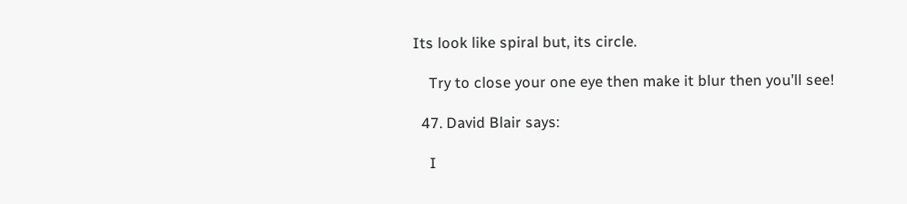Its look like spiral but, its circle.

    Try to close your one eye then make it blur then you’ll see!

  47. David Blair says:

    I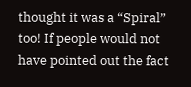thought it was a “Spiral” too! If people would not have pointed out the fact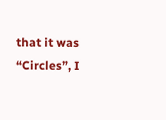that it was “Circles”, I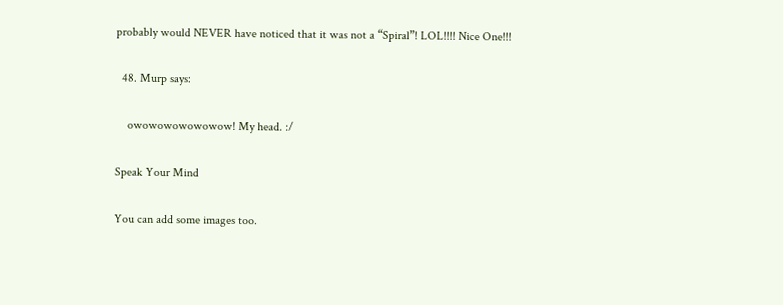probably would NEVER have noticed that it was not a “Spiral”! LOL!!!! Nice One!!!

  48. Murp says:

    owowowowowowow! My head. :/

Speak Your Mind

You can add some images too.